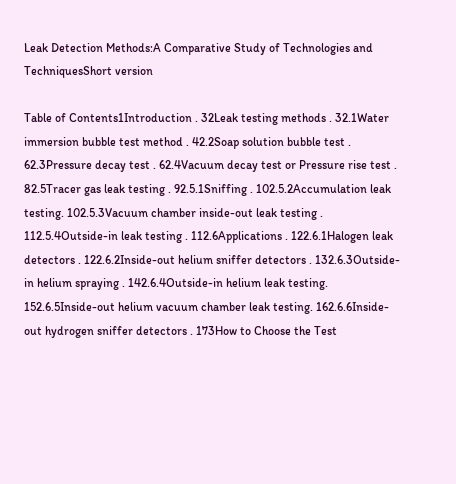Leak Detection Methods:A Comparative Study of Technologies and TechniquesShort version

Table of Contents1Introduction . 32Leak testing methods . 32.1Water immersion bubble test method . 42.2Soap solution bubble test . 62.3Pressure decay test . 62.4Vacuum decay test or Pressure rise test . 82.5Tracer gas leak testing . 92.5.1Sniffing . 102.5.2Accumulation leak testing. 102.5.3Vacuum chamber inside-out leak testing . 112.5.4Outside-in leak testing . 112.6Applications . 122.6.1Halogen leak detectors . 122.6.2Inside-out helium sniffer detectors . 132.6.3Outside-in helium spraying . 142.6.4Outside-in helium leak testing. 152.6.5Inside-out helium vacuum chamber leak testing. 162.6.6Inside-out hydrogen sniffer detectors . 173How to Choose the Test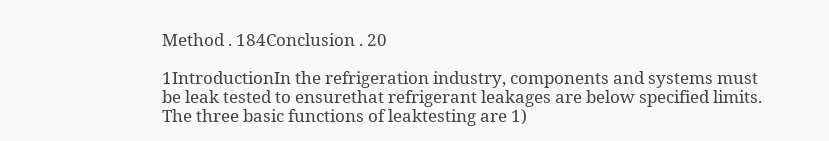Method . 184Conclusion . 20

1IntroductionIn the refrigeration industry, components and systems must be leak tested to ensurethat refrigerant leakages are below specified limits. The three basic functions of leaktesting are 1)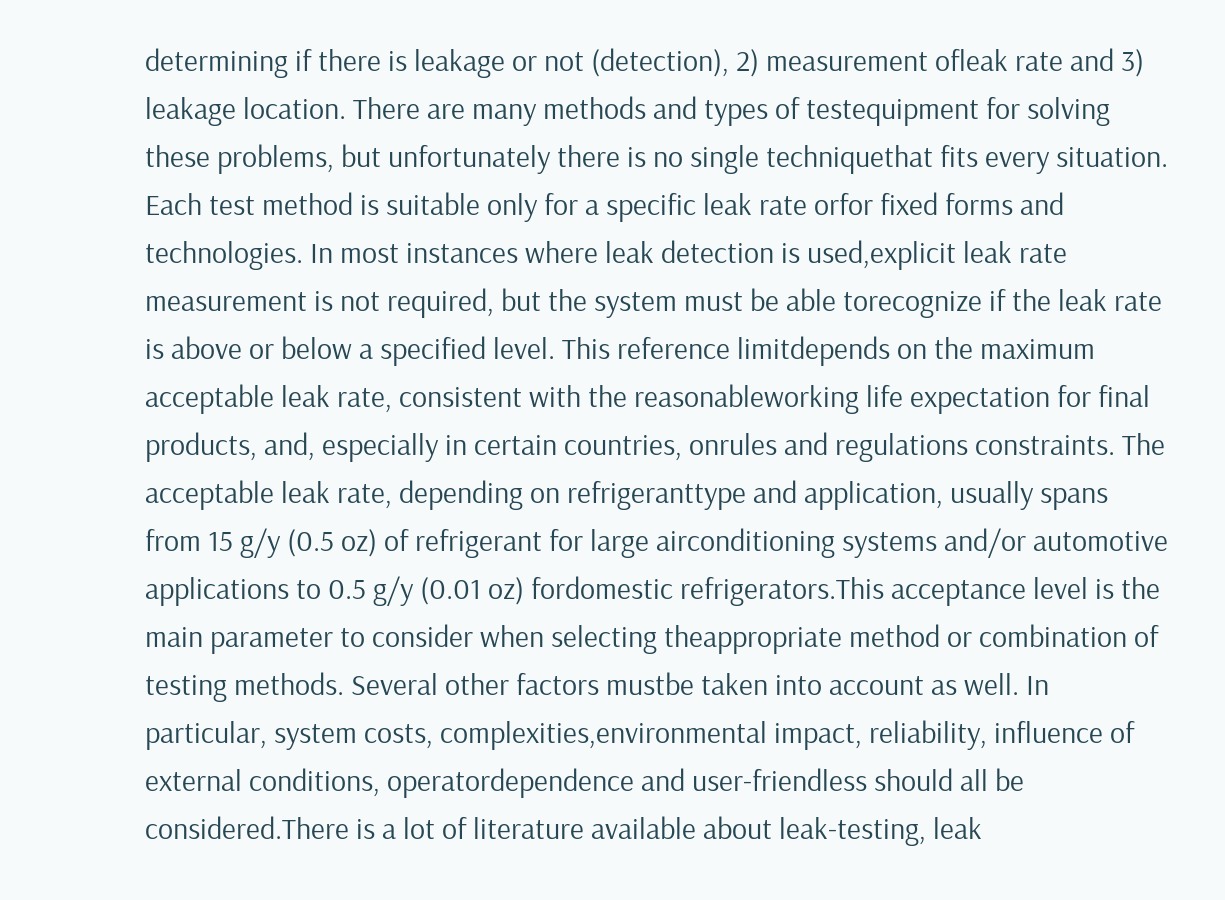determining if there is leakage or not (detection), 2) measurement ofleak rate and 3) leakage location. There are many methods and types of testequipment for solving these problems, but unfortunately there is no single techniquethat fits every situation. Each test method is suitable only for a specific leak rate orfor fixed forms and technologies. In most instances where leak detection is used,explicit leak rate measurement is not required, but the system must be able torecognize if the leak rate is above or below a specified level. This reference limitdepends on the maximum acceptable leak rate, consistent with the reasonableworking life expectation for final products, and, especially in certain countries, onrules and regulations constraints. The acceptable leak rate, depending on refrigeranttype and application, usually spans from 15 g/y (0.5 oz) of refrigerant for large airconditioning systems and/or automotive applications to 0.5 g/y (0.01 oz) fordomestic refrigerators.This acceptance level is the main parameter to consider when selecting theappropriate method or combination of testing methods. Several other factors mustbe taken into account as well. In particular, system costs, complexities,environmental impact, reliability, influence of external conditions, operatordependence and user-friendless should all be considered.There is a lot of literature available about leak-testing, leak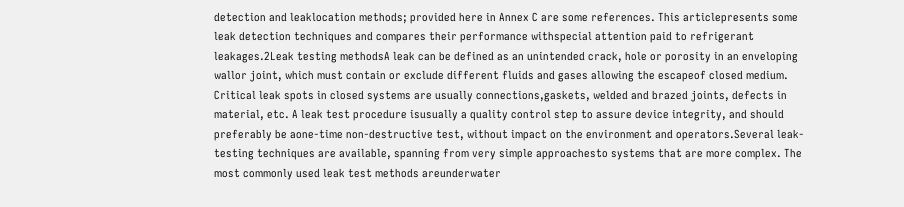detection and leaklocation methods; provided here in Annex C are some references. This articlepresents some leak detection techniques and compares their performance withspecial attention paid to refrigerant leakages.2Leak testing methodsA leak can be defined as an unintended crack, hole or porosity in an enveloping wallor joint, which must contain or exclude different fluids and gases allowing the escapeof closed medium. Critical leak spots in closed systems are usually connections,gaskets, welded and brazed joints, defects in material, etc. A leak test procedure isusually a quality control step to assure device integrity, and should preferably be aone-time non-destructive test, without impact on the environment and operators.Several leak-testing techniques are available, spanning from very simple approachesto systems that are more complex. The most commonly used leak test methods areunderwater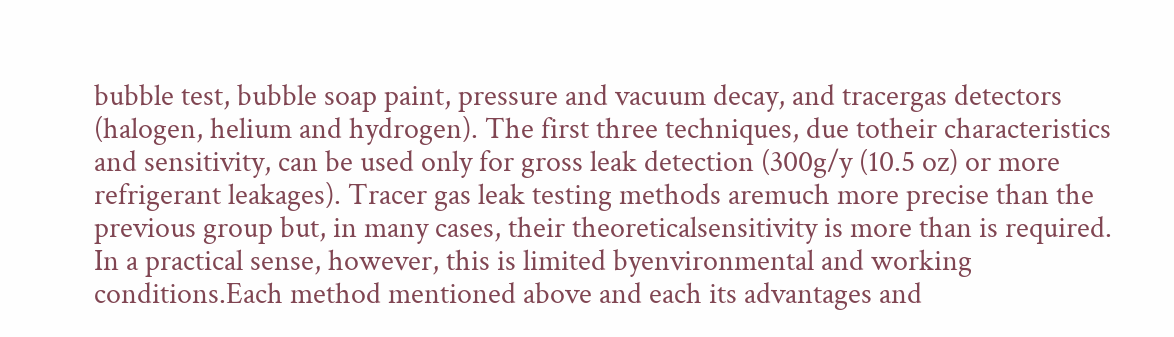bubble test, bubble soap paint, pressure and vacuum decay, and tracergas detectors (halogen, helium and hydrogen). The first three techniques, due totheir characteristics and sensitivity, can be used only for gross leak detection (300g/y (10.5 oz) or more refrigerant leakages). Tracer gas leak testing methods aremuch more precise than the previous group but, in many cases, their theoreticalsensitivity is more than is required. In a practical sense, however, this is limited byenvironmental and working conditions.Each method mentioned above and each its advantages and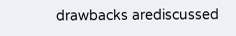drawbacks arediscussed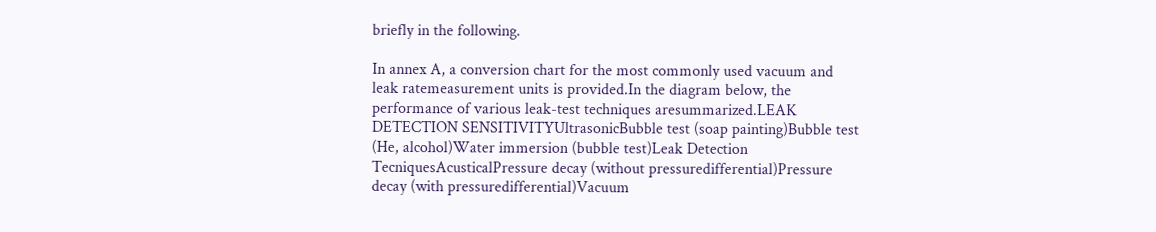briefly in the following.

In annex A, a conversion chart for the most commonly used vacuum and leak ratemeasurement units is provided.In the diagram below, the performance of various leak-test techniques aresummarized.LEAK DETECTION SENSITIVITYUltrasonicBubble test (soap painting)Bubble test (He, alcohol)Water immersion (bubble test)Leak Detection TecniquesAcusticalPressure decay (without pressuredifferential)Pressure decay (with pressuredifferential)Vacuum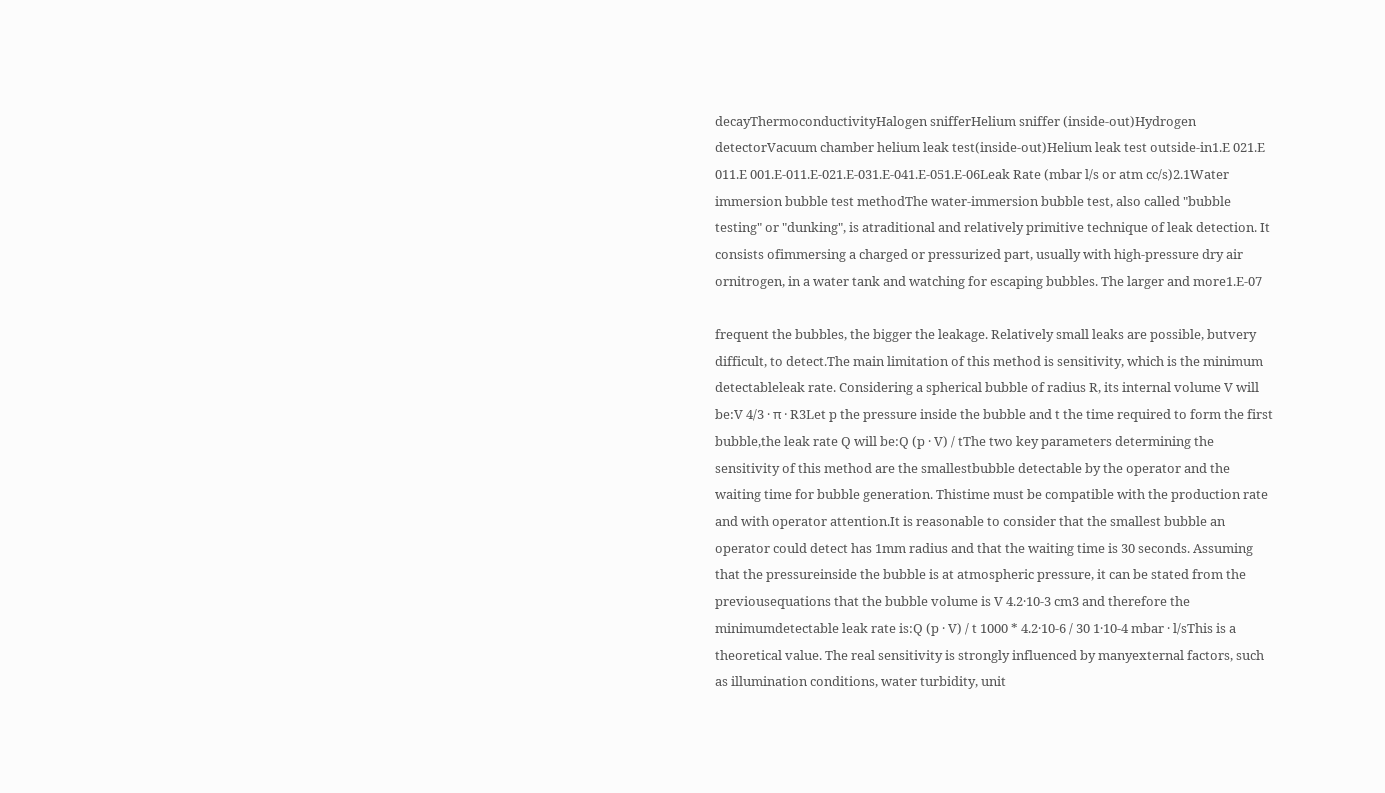decayThermoconductivityHalogen snifferHelium sniffer (inside-out)Hydrogen detectorVacuum chamber helium leak test(inside-out)Helium leak test outside-in1.E 021.E 011.E 001.E-011.E-021.E-031.E-041.E-051.E-06Leak Rate (mbar l/s or atm cc/s)2.1Water immersion bubble test methodThe water-immersion bubble test, also called "bubble testing" or "dunking", is atraditional and relatively primitive technique of leak detection. It consists ofimmersing a charged or pressurized part, usually with high-pressure dry air ornitrogen, in a water tank and watching for escaping bubbles. The larger and more1.E-07

frequent the bubbles, the bigger the leakage. Relatively small leaks are possible, butvery difficult, to detect.The main limitation of this method is sensitivity, which is the minimum detectableleak rate. Considering a spherical bubble of radius R, its internal volume V will be:V 4/3 · π · R3Let p the pressure inside the bubble and t the time required to form the first bubble,the leak rate Q will be:Q (p · V) / tThe two key parameters determining the sensitivity of this method are the smallestbubble detectable by the operator and the waiting time for bubble generation. Thistime must be compatible with the production rate and with operator attention.It is reasonable to consider that the smallest bubble an operator could detect has 1mm radius and that the waiting time is 30 seconds. Assuming that the pressureinside the bubble is at atmospheric pressure, it can be stated from the previousequations that the bubble volume is V 4.2·10-3 cm3 and therefore the minimumdetectable leak rate is:Q (p · V) / t 1000 * 4.2·10-6 / 30 1·10-4 mbar · l/sThis is a theoretical value. The real sensitivity is strongly influenced by manyexternal factors, such as illumination conditions, water turbidity, unit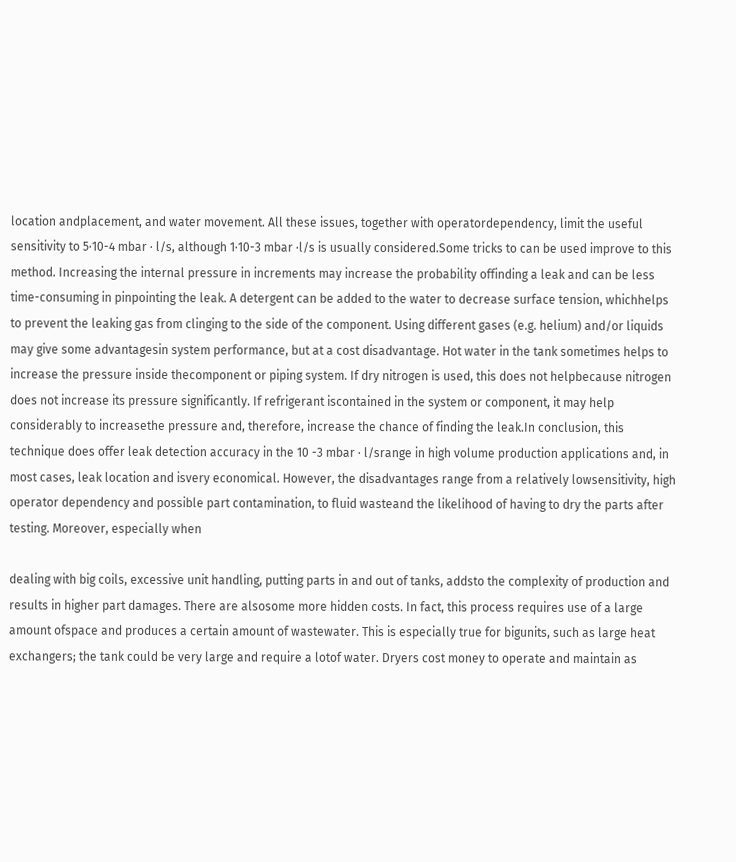location andplacement, and water movement. All these issues, together with operatordependency, limit the useful sensitivity to 5·10-4 mbar · l/s, although 1·10-3 mbar ·l/s is usually considered.Some tricks to can be used improve to this method. Increasing the internal pressure in increments may increase the probability offinding a leak and can be less time-consuming in pinpointing the leak. A detergent can be added to the water to decrease surface tension, whichhelps to prevent the leaking gas from clinging to the side of the component. Using different gases (e.g. helium) and/or liquids may give some advantagesin system performance, but at a cost disadvantage. Hot water in the tank sometimes helps to increase the pressure inside thecomponent or piping system. If dry nitrogen is used, this does not helpbecause nitrogen does not increase its pressure significantly. If refrigerant iscontained in the system or component, it may help considerably to increasethe pressure and, therefore, increase the chance of finding the leak.In conclusion, this technique does offer leak detection accuracy in the 10 -3 mbar · l/srange in high volume production applications and, in most cases, leak location and isvery economical. However, the disadvantages range from a relatively lowsensitivity, high operator dependency and possible part contamination, to fluid wasteand the likelihood of having to dry the parts after testing. Moreover, especially when

dealing with big coils, excessive unit handling, putting parts in and out of tanks, addsto the complexity of production and results in higher part damages. There are alsosome more hidden costs. In fact, this process requires use of a large amount ofspace and produces a certain amount of wastewater. This is especially true for bigunits, such as large heat exchangers; the tank could be very large and require a lotof water. Dryers cost money to operate and maintain as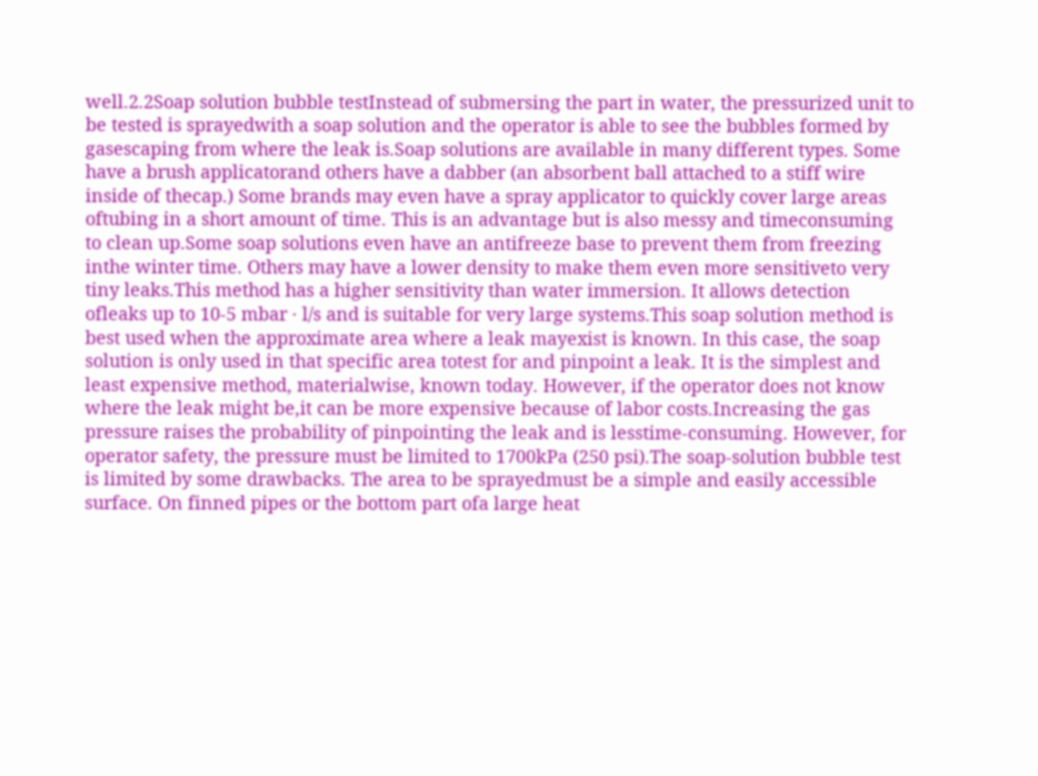well.2.2Soap solution bubble testInstead of submersing the part in water, the pressurized unit to be tested is sprayedwith a soap solution and the operator is able to see the bubbles formed by gasescaping from where the leak is.Soap solutions are available in many different types. Some have a brush applicatorand others have a dabber (an absorbent ball attached to a stiff wire inside of thecap.) Some brands may even have a spray applicator to quickly cover large areas oftubing in a short amount of time. This is an advantage but is also messy and timeconsuming to clean up.Some soap solutions even have an antifreeze base to prevent them from freezing inthe winter time. Others may have a lower density to make them even more sensitiveto very tiny leaks.This method has a higher sensitivity than water immersion. It allows detection ofleaks up to 10-5 mbar · l/s and is suitable for very large systems.This soap solution method is best used when the approximate area where a leak mayexist is known. In this case, the soap solution is only used in that specific area totest for and pinpoint a leak. It is the simplest and least expensive method, materialwise, known today. However, if the operator does not know where the leak might be,it can be more expensive because of labor costs.Increasing the gas pressure raises the probability of pinpointing the leak and is lesstime-consuming. However, for operator safety, the pressure must be limited to 1700kPa (250 psi).The soap-solution bubble test is limited by some drawbacks. The area to be sprayedmust be a simple and easily accessible surface. On finned pipes or the bottom part ofa large heat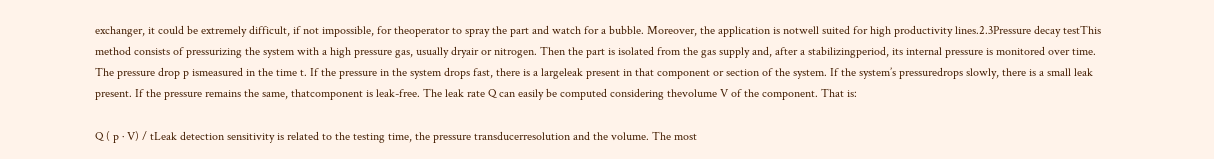exchanger, it could be extremely difficult, if not impossible, for theoperator to spray the part and watch for a bubble. Moreover, the application is notwell suited for high productivity lines.2.3Pressure decay testThis method consists of pressurizing the system with a high pressure gas, usually dryair or nitrogen. Then the part is isolated from the gas supply and, after a stabilizingperiod, its internal pressure is monitored over time. The pressure drop p ismeasured in the time t. If the pressure in the system drops fast, there is a largeleak present in that component or section of the system. If the system’s pressuredrops slowly, there is a small leak present. If the pressure remains the same, thatcomponent is leak-free. The leak rate Q can easily be computed considering thevolume V of the component. That is:

Q ( p · V) / tLeak detection sensitivity is related to the testing time, the pressure transducerresolution and the volume. The most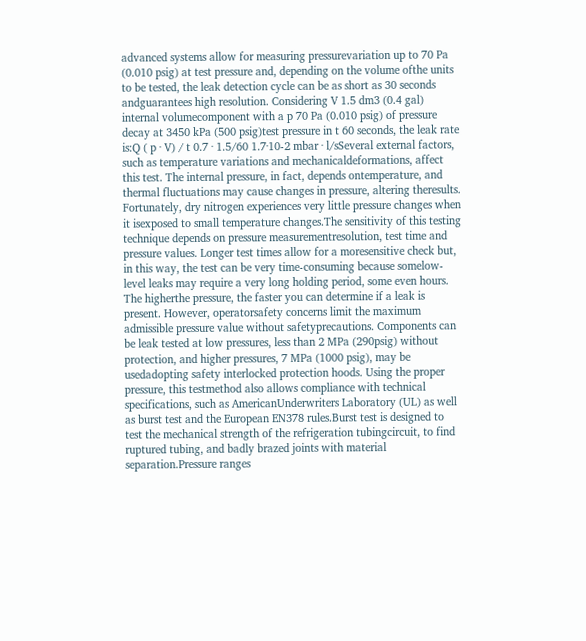advanced systems allow for measuring pressurevariation up to 70 Pa (0.010 psig) at test pressure and, depending on the volume ofthe units to be tested, the leak detection cycle can be as short as 30 seconds andguarantees high resolution. Considering V 1.5 dm3 (0.4 gal) internal volumecomponent with a p 70 Pa (0.010 psig) of pressure decay at 3450 kPa (500 psig)test pressure in t 60 seconds, the leak rate is:Q ( p · V) / t 0.7 · 1.5/60 1.7·10-2 mbar · l/sSeveral external factors, such as temperature variations and mechanicaldeformations, affect this test. The internal pressure, in fact, depends ontemperature, and thermal fluctuations may cause changes in pressure, altering theresults. Fortunately, dry nitrogen experiences very little pressure changes when it isexposed to small temperature changes.The sensitivity of this testing technique depends on pressure measurementresolution, test time and pressure values. Longer test times allow for a moresensitive check but, in this way, the test can be very time-consuming because somelow-level leaks may require a very long holding period, some even hours. The higherthe pressure, the faster you can determine if a leak is present. However, operatorsafety concerns limit the maximum admissible pressure value without safetyprecautions. Components can be leak tested at low pressures, less than 2 MPa (290psig) without protection, and higher pressures, 7 MPa (1000 psig), may be usedadopting safety interlocked protection hoods. Using the proper pressure, this testmethod also allows compliance with technical specifications, such as AmericanUnderwriters Laboratory (UL) as well as burst test and the European EN378 rules.Burst test is designed to test the mechanical strength of the refrigeration tubingcircuit, to find ruptured tubing, and badly brazed joints with material separation.Pressure ranges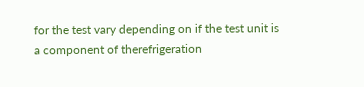for the test vary depending on if the test unit is a component of therefrigeration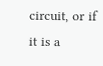circuit, or if it is a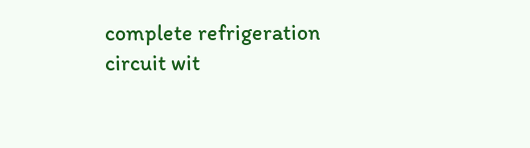complete refrigeration circuit wit